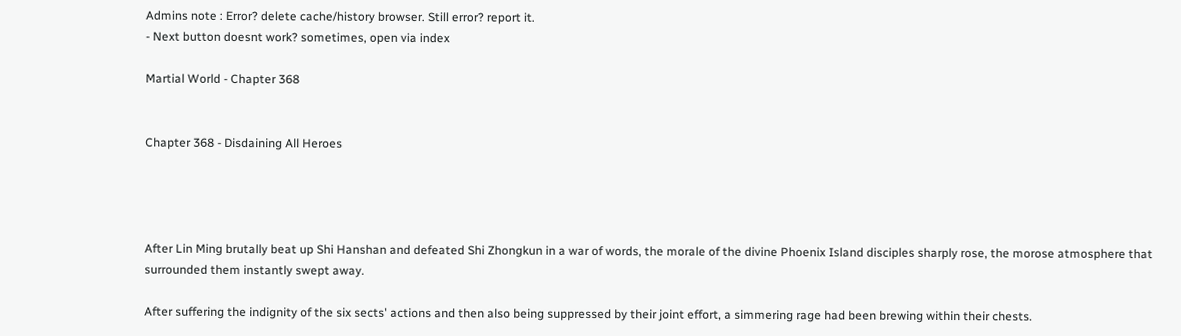Admins note : Error? delete cache/history browser. Still error? report it.
- Next button doesnt work? sometimes, open via index

Martial World - Chapter 368


Chapter 368 - Disdaining All Heroes




After Lin Ming brutally beat up Shi Hanshan and defeated Shi Zhongkun in a war of words, the morale of the divine Phoenix Island disciples sharply rose, the morose atmosphere that surrounded them instantly swept away.

After suffering the indignity of the six sects' actions and then also being suppressed by their joint effort, a simmering rage had been brewing within their chests.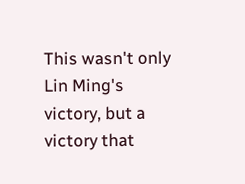This wasn't only Lin Ming's victory, but a victory that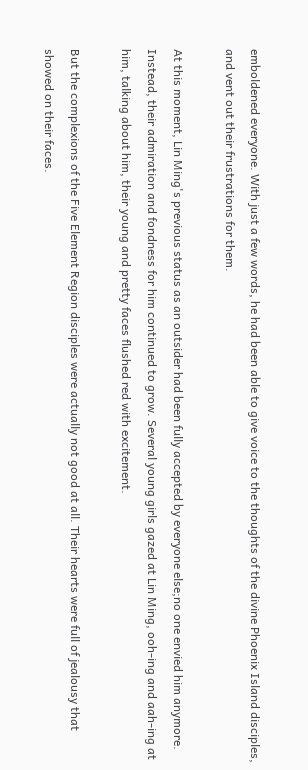emboldened everyone. With just a few words, he had been able to give voice to the thoughts of the divine Phoenix Island disciples, and vent out their frustrations for them.

At this moment, Lin Ming's previous status as an outsider had been fully accepted by everyone else;no one envied him anymore. Instead, their admiration and fondness for him continued to grow. Several young girls gazed at Lin Ming, ooh-ing and aah-ing at him, talking about him, their young and pretty faces flushed red with excitement.

But the complexions of the Five Element Region disciples were actually not good at all. Their hearts were full of jealousy that showed on their faces.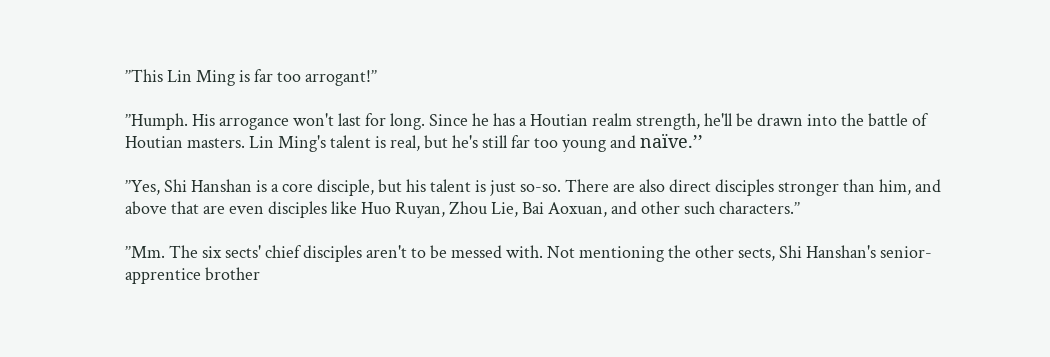’’This Lin Ming is far too arrogant!’’

’’Humph. His arrogance won't last for long. Since he has a Houtian realm strength, he'll be drawn into the battle of Houtian masters. Lin Ming's talent is real, but he's still far too young and naïve.’’

’’Yes, Shi Hanshan is a core disciple, but his talent is just so-so. There are also direct disciples stronger than him, and above that are even disciples like Huo Ruyan, Zhou Lie, Bai Aoxuan, and other such characters.’’

’’Mm. The six sects' chief disciples aren't to be messed with. Not mentioning the other sects, Shi Hanshan's senior-apprentice brother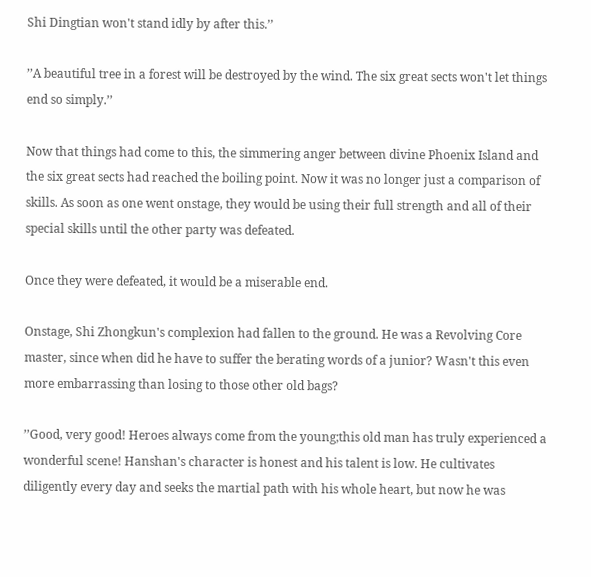Shi Dingtian won't stand idly by after this.’’

’’A beautiful tree in a forest will be destroyed by the wind. The six great sects won't let things end so simply.’’

Now that things had come to this, the simmering anger between divine Phoenix Island and the six great sects had reached the boiling point. Now it was no longer just a comparison of skills. As soon as one went onstage, they would be using their full strength and all of their special skills until the other party was defeated.

Once they were defeated, it would be a miserable end.

Onstage, Shi Zhongkun's complexion had fallen to the ground. He was a Revolving Core master, since when did he have to suffer the berating words of a junior? Wasn't this even more embarrassing than losing to those other old bags?

’’Good, very good! Heroes always come from the young;this old man has truly experienced a wonderful scene! Hanshan's character is honest and his talent is low. He cultivates diligently every day and seeks the martial path with his whole heart, but now he was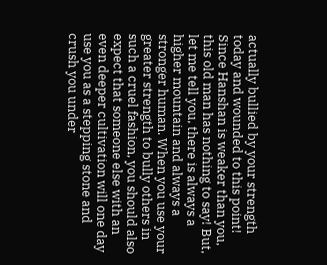actually bullied by your strength today and wounded to this point! Since Hanshan is weaker than you, this old man has nothing to say! But, let me tell you, there is always a higher mountain and always a stronger human. When you use your greater strength to bully others in such a cruel fashion, you should also expect that someone else with an even deeper cultivation will one day use you as a stepping stone and crush you under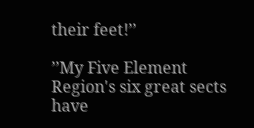their feet!’’

’’My Five Element Region's six great sects have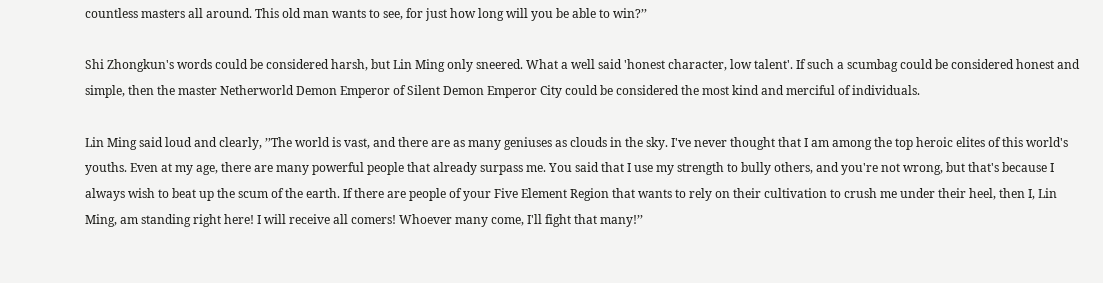countless masters all around. This old man wants to see, for just how long will you be able to win?’’

Shi Zhongkun's words could be considered harsh, but Lin Ming only sneered. What a well said 'honest character, low talent'. If such a scumbag could be considered honest and simple, then the master Netherworld Demon Emperor of Silent Demon Emperor City could be considered the most kind and merciful of individuals.

Lin Ming said loud and clearly, ’’The world is vast, and there are as many geniuses as clouds in the sky. I've never thought that I am among the top heroic elites of this world's youths. Even at my age, there are many powerful people that already surpass me. You said that I use my strength to bully others, and you're not wrong, but that's because I always wish to beat up the scum of the earth. If there are people of your Five Element Region that wants to rely on their cultivation to crush me under their heel, then I, Lin Ming, am standing right here! I will receive all comers! Whoever many come, I'll fight that many!’’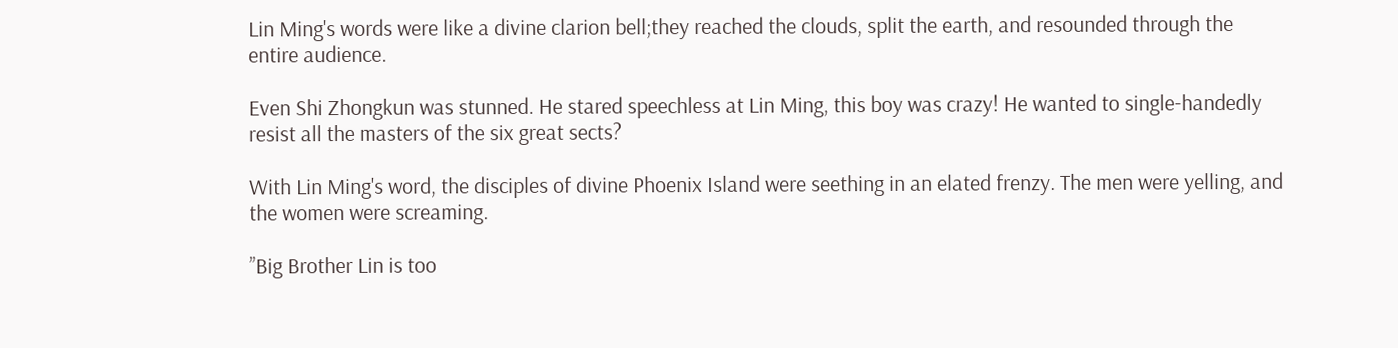Lin Ming's words were like a divine clarion bell;they reached the clouds, split the earth, and resounded through the entire audience.

Even Shi Zhongkun was stunned. He stared speechless at Lin Ming, this boy was crazy! He wanted to single-handedly resist all the masters of the six great sects?

With Lin Ming's word, the disciples of divine Phoenix Island were seething in an elated frenzy. The men were yelling, and the women were screaming.

’’Big Brother Lin is too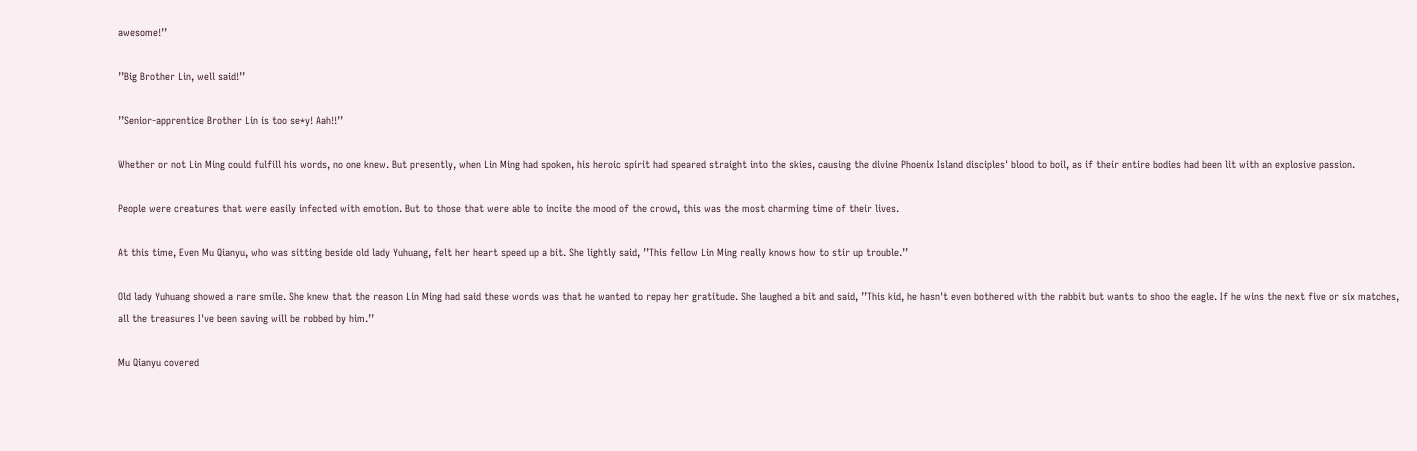awesome!’’

’’Big Brother Lin, well said!’’

’’Senior-apprentice Brother Lin is too se*y! Aah!!’’

Whether or not Lin Ming could fulfill his words, no one knew. But presently, when Lin Ming had spoken, his heroic spirit had speared straight into the skies, causing the divine Phoenix Island disciples' blood to boil, as if their entire bodies had been lit with an explosive passion.

People were creatures that were easily infected with emotion. But to those that were able to incite the mood of the crowd, this was the most charming time of their lives.

At this time, Even Mu Qianyu, who was sitting beside old lady Yuhuang, felt her heart speed up a bit. She lightly said, ’’This fellow Lin Ming really knows how to stir up trouble.’’

Old lady Yuhuang showed a rare smile. She knew that the reason Lin Ming had said these words was that he wanted to repay her gratitude. She laughed a bit and said, ’’This kid, he hasn't even bothered with the rabbit but wants to shoo the eagle. If he wins the next five or six matches, all the treasures I've been saving will be robbed by him.’’

Mu Qianyu covered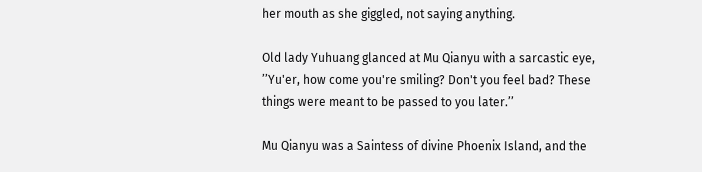her mouth as she giggled, not saying anything.

Old lady Yuhuang glanced at Mu Qianyu with a sarcastic eye, ’’Yu'er, how come you're smiling? Don't you feel bad? These things were meant to be passed to you later.’’

Mu Qianyu was a Saintess of divine Phoenix Island, and the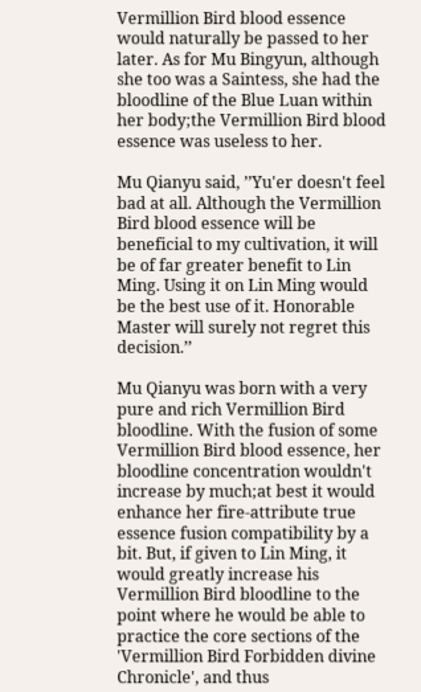Vermillion Bird blood essence would naturally be passed to her later. As for Mu Bingyun, although she too was a Saintess, she had the bloodline of the Blue Luan within her body;the Vermillion Bird blood essence was useless to her.

Mu Qianyu said, ’’Yu'er doesn't feel bad at all. Although the Vermillion Bird blood essence will be beneficial to my cultivation, it will be of far greater benefit to Lin Ming. Using it on Lin Ming would be the best use of it. Honorable Master will surely not regret this decision.’’

Mu Qianyu was born with a very pure and rich Vermillion Bird bloodline. With the fusion of some Vermillion Bird blood essence, her bloodline concentration wouldn't increase by much;at best it would enhance her fire-attribute true essence fusion compatibility by a bit. But, if given to Lin Ming, it would greatly increase his Vermillion Bird bloodline to the point where he would be able to practice the core sections of the 'Vermillion Bird Forbidden divine Chronicle', and thus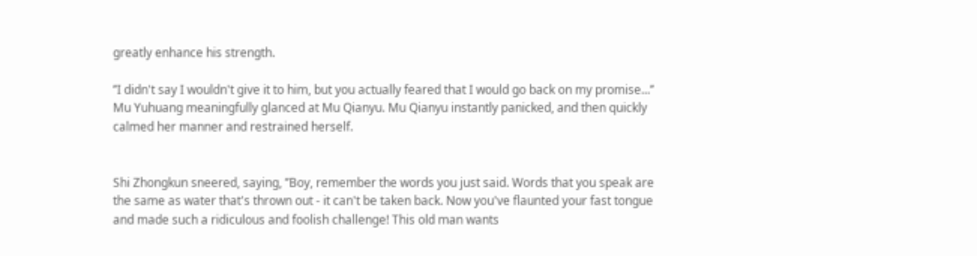greatly enhance his strength.

’’I didn't say I wouldn't give it to him, but you actually feared that I would go back on my promise...’’ Mu Yuhuang meaningfully glanced at Mu Qianyu. Mu Qianyu instantly panicked, and then quickly calmed her manner and restrained herself.


Shi Zhongkun sneered, saying, ’’Boy, remember the words you just said. Words that you speak are the same as water that's thrown out - it can't be taken back. Now you've flaunted your fast tongue and made such a ridiculous and foolish challenge! This old man wants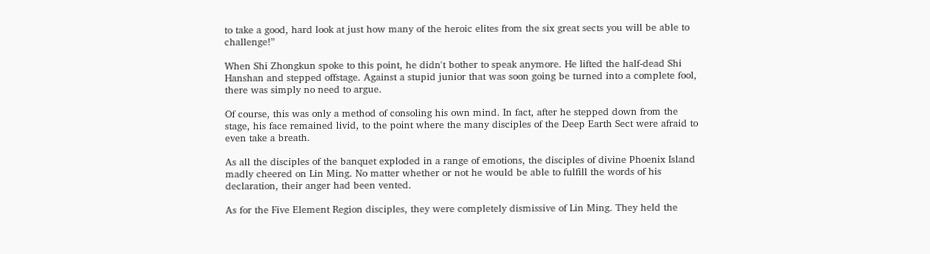to take a good, hard look at just how many of the heroic elites from the six great sects you will be able to challenge!’’

When Shi Zhongkun spoke to this point, he didn't bother to speak anymore. He lifted the half-dead Shi Hanshan and stepped offstage. Against a stupid junior that was soon going be turned into a complete fool, there was simply no need to argue.

Of course, this was only a method of consoling his own mind. In fact, after he stepped down from the stage, his face remained livid, to the point where the many disciples of the Deep Earth Sect were afraid to even take a breath.

As all the disciples of the banquet exploded in a range of emotions, the disciples of divine Phoenix Island madly cheered on Lin Ming. No matter whether or not he would be able to fulfill the words of his declaration, their anger had been vented.

As for the Five Element Region disciples, they were completely dismissive of Lin Ming. They held the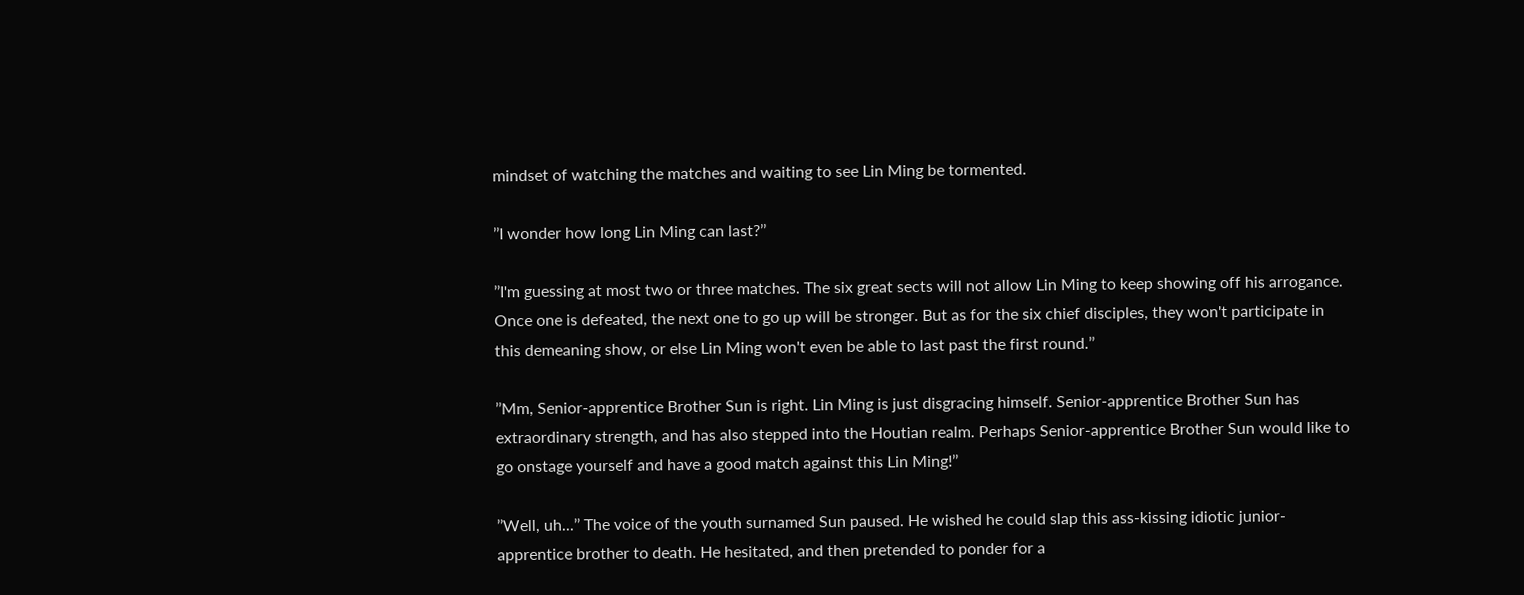mindset of watching the matches and waiting to see Lin Ming be tormented.

’’I wonder how long Lin Ming can last?’’

’’I'm guessing at most two or three matches. The six great sects will not allow Lin Ming to keep showing off his arrogance. Once one is defeated, the next one to go up will be stronger. But as for the six chief disciples, they won't participate in this demeaning show, or else Lin Ming won't even be able to last past the first round.’’

’’Mm, Senior-apprentice Brother Sun is right. Lin Ming is just disgracing himself. Senior-apprentice Brother Sun has extraordinary strength, and has also stepped into the Houtian realm. Perhaps Senior-apprentice Brother Sun would like to go onstage yourself and have a good match against this Lin Ming!’’

’’Well, uh...’’ The voice of the youth surnamed Sun paused. He wished he could slap this ass-kissing idiotic junior-apprentice brother to death. He hesitated, and then pretended to ponder for a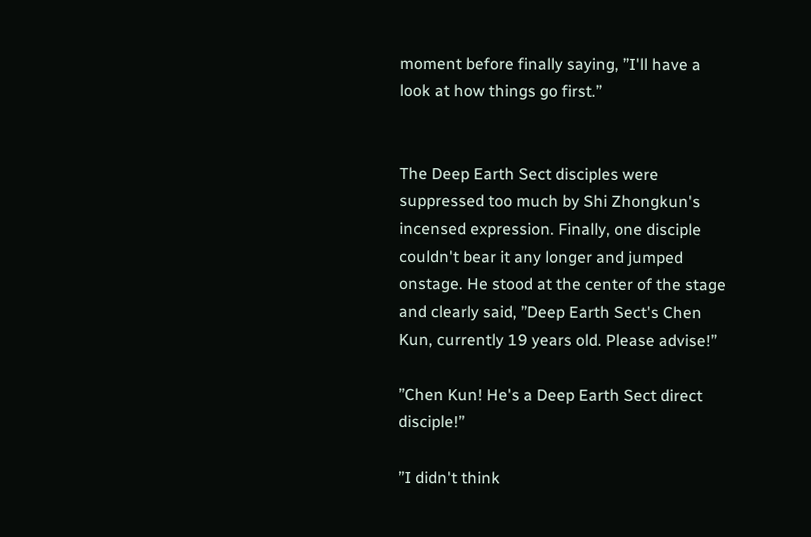moment before finally saying, ’’I'll have a look at how things go first.’’


The Deep Earth Sect disciples were suppressed too much by Shi Zhongkun's incensed expression. Finally, one disciple couldn't bear it any longer and jumped onstage. He stood at the center of the stage and clearly said, ’’Deep Earth Sect's Chen Kun, currently 19 years old. Please advise!’’

’’Chen Kun! He's a Deep Earth Sect direct disciple!’’

’’I didn't think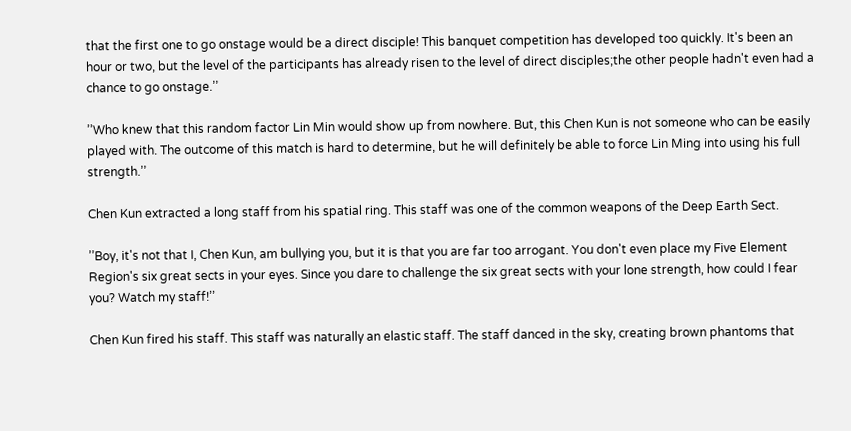that the first one to go onstage would be a direct disciple! This banquet competition has developed too quickly. It's been an hour or two, but the level of the participants has already risen to the level of direct disciples;the other people hadn't even had a chance to go onstage.’’

’’Who knew that this random factor Lin Min would show up from nowhere. But, this Chen Kun is not someone who can be easily played with. The outcome of this match is hard to determine, but he will definitely be able to force Lin Ming into using his full strength.’’

Chen Kun extracted a long staff from his spatial ring. This staff was one of the common weapons of the Deep Earth Sect.

’’Boy, it's not that I, Chen Kun, am bullying you, but it is that you are far too arrogant. You don't even place my Five Element Region's six great sects in your eyes. Since you dare to challenge the six great sects with your lone strength, how could I fear you? Watch my staff!’’

Chen Kun fired his staff. This staff was naturally an elastic staff. The staff danced in the sky, creating brown phantoms that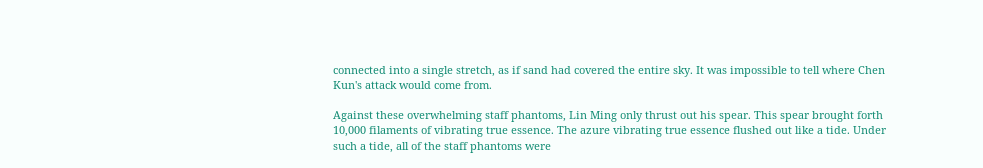connected into a single stretch, as if sand had covered the entire sky. It was impossible to tell where Chen Kun's attack would come from.

Against these overwhelming staff phantoms, Lin Ming only thrust out his spear. This spear brought forth 10,000 filaments of vibrating true essence. The azure vibrating true essence flushed out like a tide. Under such a tide, all of the staff phantoms were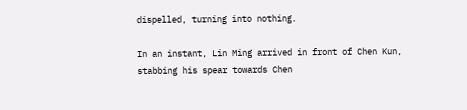dispelled, turning into nothing.

In an instant, Lin Ming arrived in front of Chen Kun, stabbing his spear towards Chen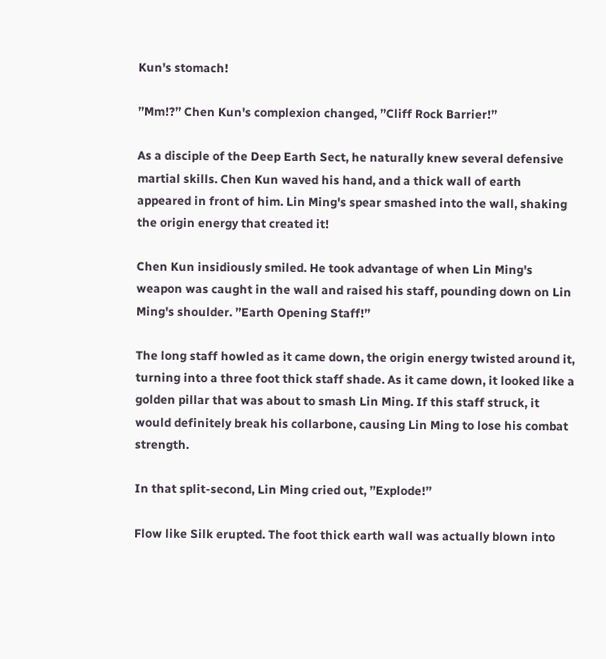Kun's stomach!

’’Mm!?’’ Chen Kun's complexion changed, ’’Cliff Rock Barrier!’’

As a disciple of the Deep Earth Sect, he naturally knew several defensive martial skills. Chen Kun waved his hand, and a thick wall of earth appeared in front of him. Lin Ming's spear smashed into the wall, shaking the origin energy that created it!

Chen Kun insidiously smiled. He took advantage of when Lin Ming's weapon was caught in the wall and raised his staff, pounding down on Lin Ming's shoulder. ’’Earth Opening Staff!’’

The long staff howled as it came down, the origin energy twisted around it, turning into a three foot thick staff shade. As it came down, it looked like a golden pillar that was about to smash Lin Ming. If this staff struck, it would definitely break his collarbone, causing Lin Ming to lose his combat strength.

In that split-second, Lin Ming cried out, ’’Explode!’’

Flow like Silk erupted. The foot thick earth wall was actually blown into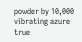powder by 10,000 vibrating azure true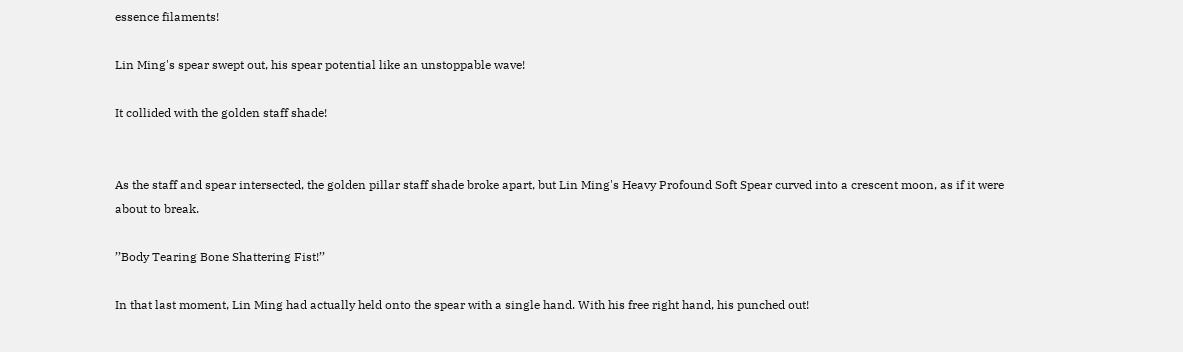essence filaments!

Lin Ming's spear swept out, his spear potential like an unstoppable wave!

It collided with the golden staff shade!


As the staff and spear intersected, the golden pillar staff shade broke apart, but Lin Ming's Heavy Profound Soft Spear curved into a crescent moon, as if it were about to break.

’’Body Tearing Bone Shattering Fist!’’

In that last moment, Lin Ming had actually held onto the spear with a single hand. With his free right hand, his punched out!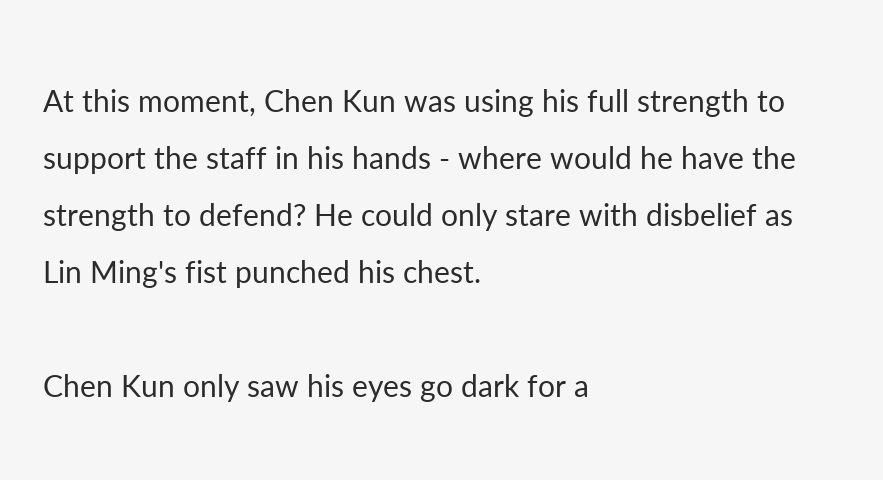At this moment, Chen Kun was using his full strength to support the staff in his hands - where would he have the strength to defend? He could only stare with disbelief as Lin Ming's fist punched his chest.

Chen Kun only saw his eyes go dark for a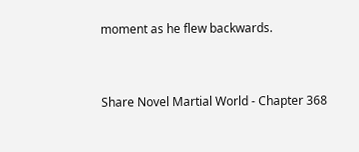moment as he flew backwards.


Share Novel Martial World - Chapter 368